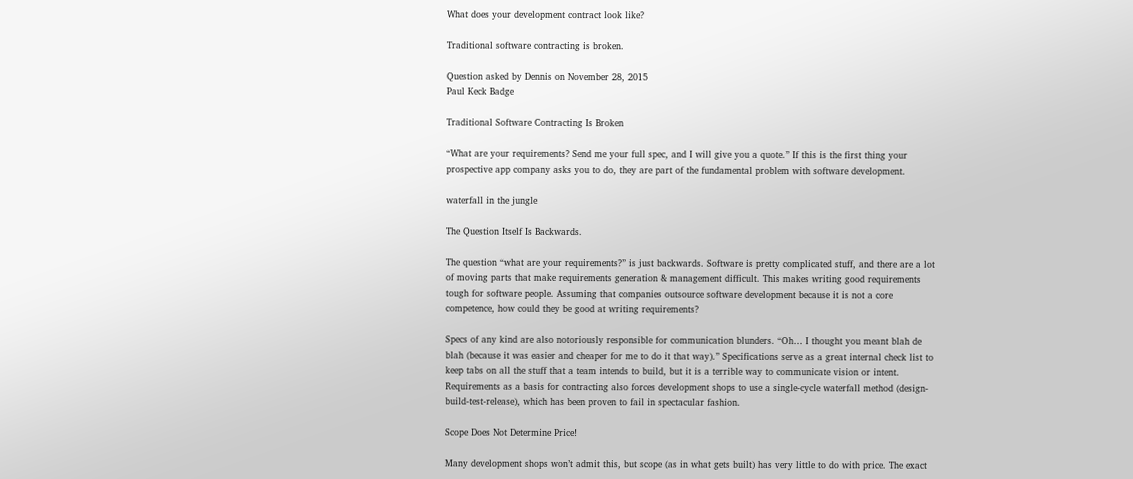What does your development contract look like?

Traditional software contracting is broken.

Question asked by Dennis on November 28, 2015
Paul Keck Badge

Traditional Software Contracting Is Broken

“What are your requirements? Send me your full spec, and I will give you a quote.” If this is the first thing your prospective app company asks you to do, they are part of the fundamental problem with software development.

waterfall in the jungle

The Question Itself Is Backwards.

The question “what are your requirements?” is just backwards. Software is pretty complicated stuff, and there are a lot of moving parts that make requirements generation & management difficult. This makes writing good requirements tough for software people. Assuming that companies outsource software development because it is not a core competence, how could they be good at writing requirements?

Specs of any kind are also notoriously responsible for communication blunders. “Oh… I thought you meant blah de blah (because it was easier and cheaper for me to do it that way).” Specifications serve as a great internal check list to keep tabs on all the stuff that a team intends to build, but it is a terrible way to communicate vision or intent. Requirements as a basis for contracting also forces development shops to use a single-cycle waterfall method (design-build-test-release), which has been proven to fail in spectacular fashion.

Scope Does Not Determine Price!

Many development shops won’t admit this, but scope (as in what gets built) has very little to do with price. The exact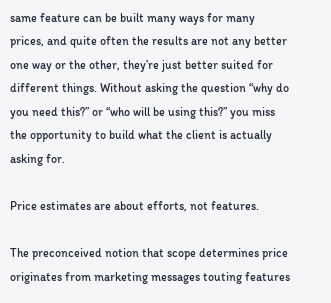same feature can be built many ways for many prices, and quite often the results are not any better one way or the other, they’re just better suited for different things. Without asking the question “why do you need this?” or “who will be using this?” you miss the opportunity to build what the client is actually asking for.

Price estimates are about efforts, not features.

The preconceived notion that scope determines price originates from marketing messages touting features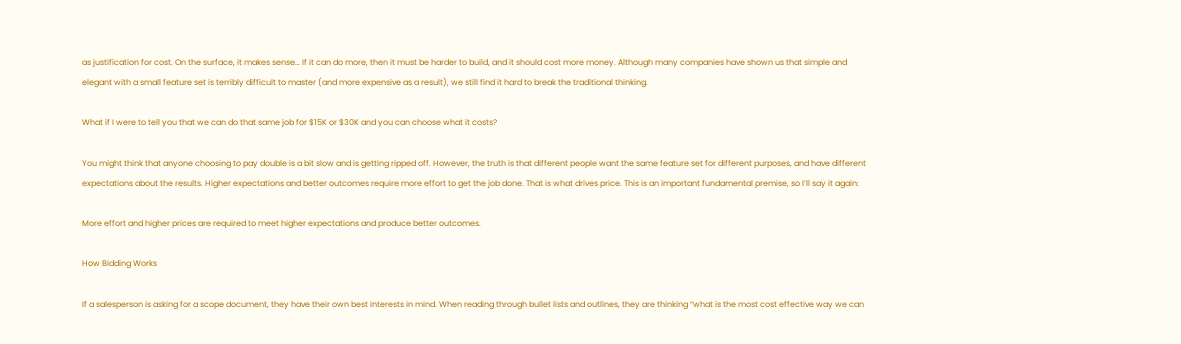as justification for cost. On the surface, it makes sense… If it can do more, then it must be harder to build, and it should cost more money. Although many companies have shown us that simple and elegant with a small feature set is terribly difficult to master (and more expensive as a result), we still find it hard to break the traditional thinking.

What if I were to tell you that we can do that same job for $15K or $30K and you can choose what it costs?

You might think that anyone choosing to pay double is a bit slow and is getting ripped off. However, the truth is that different people want the same feature set for different purposes, and have different expectations about the results. Higher expectations and better outcomes require more effort to get the job done. That is what drives price. This is an important fundamental premise, so I’ll say it again:

More effort and higher prices are required to meet higher expectations and produce better outcomes.

How Bidding Works

If a salesperson is asking for a scope document, they have their own best interests in mind. When reading through bullet lists and outlines, they are thinking “what is the most cost effective way we can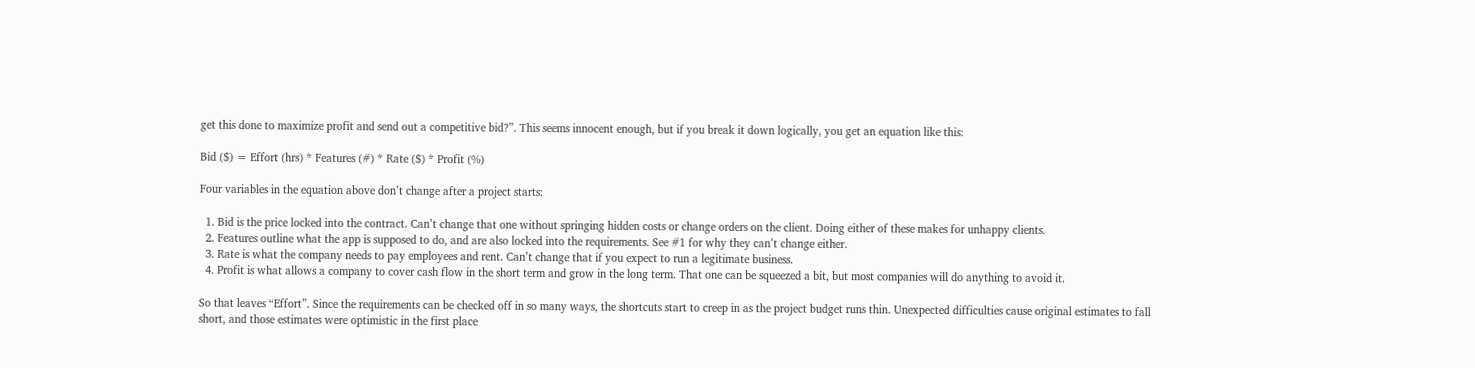get this done to maximize profit and send out a competitive bid?”. This seems innocent enough, but if you break it down logically, you get an equation like this:

Bid ($) = Effort (hrs) * Features (#) * Rate ($) * Profit (%)

Four variables in the equation above don’t change after a project starts:

  1. Bid is the price locked into the contract. Can’t change that one without springing hidden costs or change orders on the client. Doing either of these makes for unhappy clients.
  2. Features outline what the app is supposed to do, and are also locked into the requirements. See #1 for why they can’t change either.
  3. Rate is what the company needs to pay employees and rent. Can’t change that if you expect to run a legitimate business.
  4. Profit is what allows a company to cover cash flow in the short term and grow in the long term. That one can be squeezed a bit, but most companies will do anything to avoid it.

So that leaves “Effort”. Since the requirements can be checked off in so many ways, the shortcuts start to creep in as the project budget runs thin. Unexpected difficulties cause original estimates to fall short, and those estimates were optimistic in the first place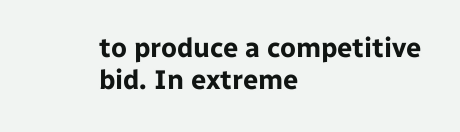to produce a competitive bid. In extreme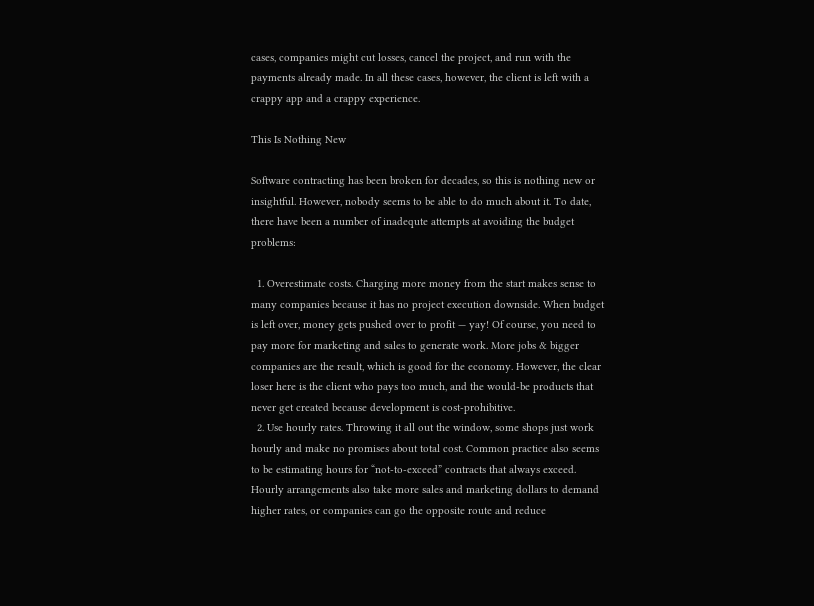cases, companies might cut losses, cancel the project, and run with the payments already made. In all these cases, however, the client is left with a crappy app and a crappy experience.

This Is Nothing New

Software contracting has been broken for decades, so this is nothing new or insightful. However, nobody seems to be able to do much about it. To date, there have been a number of inadequte attempts at avoiding the budget problems:

  1. Overestimate costs. Charging more money from the start makes sense to many companies because it has no project execution downside. When budget is left over, money gets pushed over to profit — yay! Of course, you need to pay more for marketing and sales to generate work. More jobs & bigger companies are the result, which is good for the economy. However, the clear loser here is the client who pays too much, and the would-be products that never get created because development is cost-prohibitive.
  2. Use hourly rates. Throwing it all out the window, some shops just work hourly and make no promises about total cost. Common practice also seems to be estimating hours for “not-to-exceed” contracts that always exceed. Hourly arrangements also take more sales and marketing dollars to demand higher rates, or companies can go the opposite route and reduce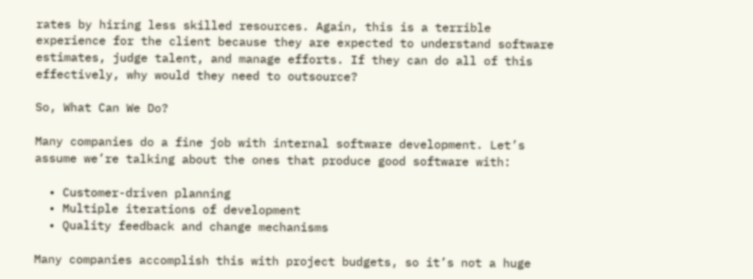rates by hiring less skilled resources. Again, this is a terrible experience for the client because they are expected to understand software estimates, judge talent, and manage efforts. If they can do all of this effectively, why would they need to outsource?

So, What Can We Do?

Many companies do a fine job with internal software development. Let’s assume we’re talking about the ones that produce good software with:

  • Customer-driven planning
  • Multiple iterations of development
  • Quality feedback and change mechanisms

Many companies accomplish this with project budgets, so it’s not a huge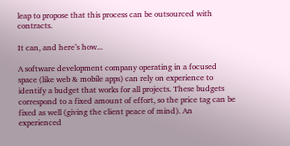leap to propose that this process can be outsourced with contracts.

It can, and here’s how...

A software development company operating in a focused space (like web & mobile apps) can rely on experience to identify a budget that works for all projects. These budgets correspond to a fixed amount of effort, so the price tag can be fixed as well (giving the client peace of mind). An experienced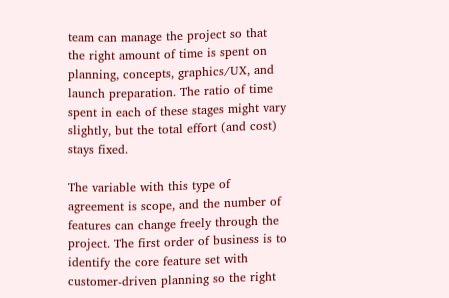team can manage the project so that the right amount of time is spent on planning, concepts, graphics/UX, and launch preparation. The ratio of time spent in each of these stages might vary slightly, but the total effort (and cost) stays fixed.

The variable with this type of agreement is scope, and the number of features can change freely through the project. The first order of business is to identify the core feature set with customer-driven planning so the right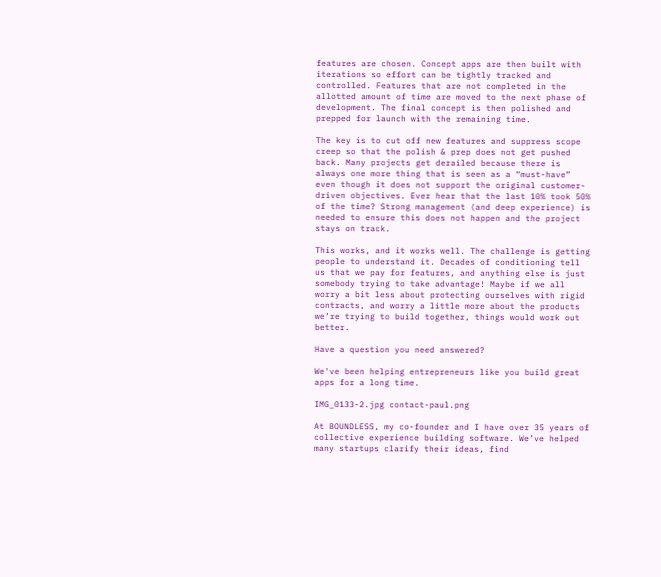features are chosen. Concept apps are then built with iterations so effort can be tightly tracked and controlled. Features that are not completed in the allotted amount of time are moved to the next phase of development. The final concept is then polished and prepped for launch with the remaining time.

The key is to cut off new features and suppress scope creep so that the polish & prep does not get pushed back. Many projects get derailed because there is always one more thing that is seen as a “must-have” even though it does not support the original customer-driven objectives. Ever hear that the last 10% took 50% of the time? Strong management (and deep experience) is needed to ensure this does not happen and the project stays on track.

This works, and it works well. The challenge is getting people to understand it. Decades of conditioning tell us that we pay for features, and anything else is just somebody trying to take advantage! Maybe if we all worry a bit less about protecting ourselves with rigid contracts, and worry a little more about the products we’re trying to build together, things would work out better.

Have a question you need answered?

We've been helping entrepreneurs like you build great apps for a long time.

IMG_0133-2.jpg contact-paul.png

At BOUNDLESS, my co-founder and I have over 35 years of collective experience building software. We’ve helped many startups clarify their ideas, find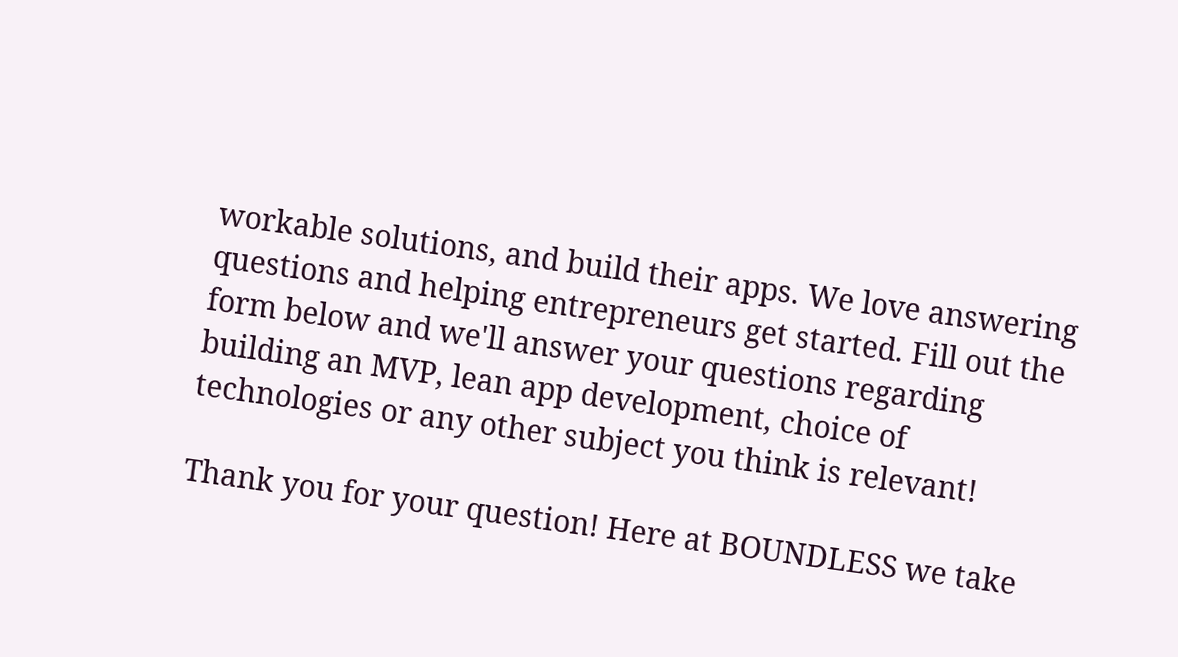workable solutions, and build their apps. We love answering questions and helping entrepreneurs get started. Fill out the form below and we'll answer your questions regarding building an MVP, lean app development, choice of technologies or any other subject you think is relevant!

Thank you for your question! Here at BOUNDLESS we take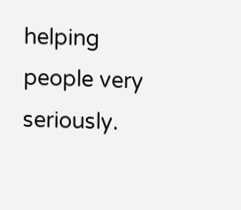helping people very seriously.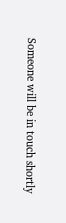Someone will be in touch shortly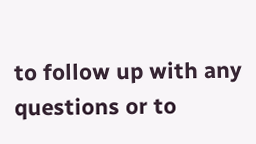to follow up with any questions or to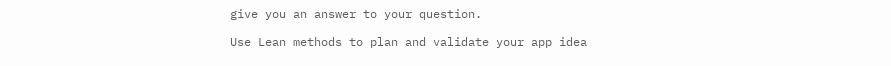give you an answer to your question.

Use Lean methods to plan and validate your app idea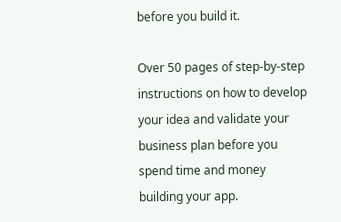before you build it.

Over 50 pages of step-by-step instructions on how to develop your idea and validate your business plan before you spend time and money building your app.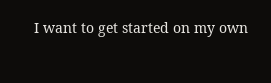I want to get started on my own